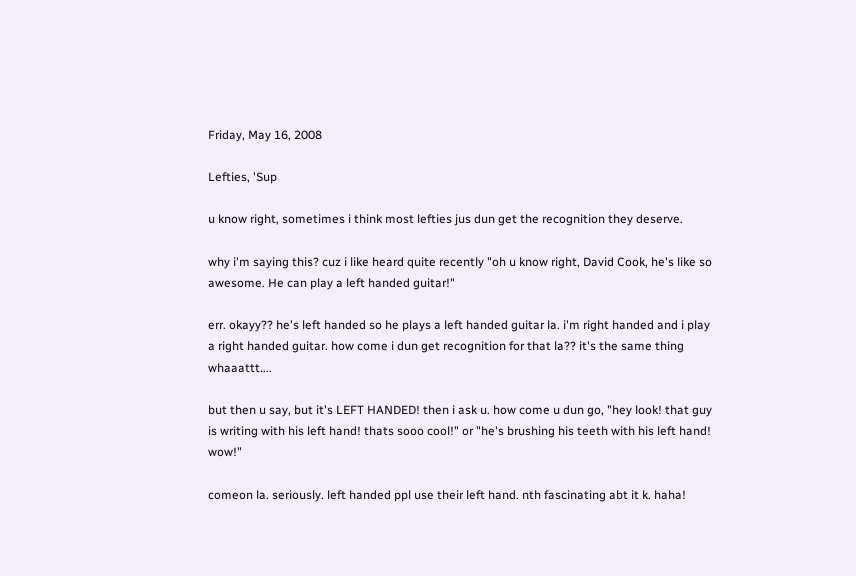Friday, May 16, 2008

Lefties, 'Sup

u know right, sometimes i think most lefties jus dun get the recognition they deserve.

why i'm saying this? cuz i like heard quite recently "oh u know right, David Cook, he's like so awesome. He can play a left handed guitar!"

err. okayy?? he's left handed so he plays a left handed guitar la. i'm right handed and i play a right handed guitar. how come i dun get recognition for that la?? it's the same thing whaaattt....

but then u say, but it's LEFT HANDED! then i ask u. how come u dun go, "hey look! that guy is writing with his left hand! thats sooo cool!" or "he's brushing his teeth with his left hand! wow!"

comeon la. seriously. left handed ppl use their left hand. nth fascinating abt it k. haha!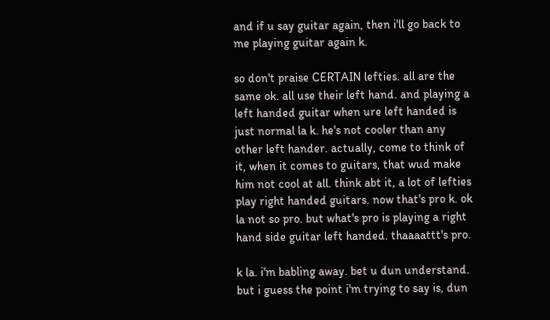and if u say guitar again, then i'll go back to me playing guitar again k.

so don't praise CERTAIN lefties. all are the same ok. all use their left hand. and playing a left handed guitar when ure left handed is just normal la k. he's not cooler than any other left hander. actually, come to think of it, when it comes to guitars, that wud make him not cool at all. think abt it, a lot of lefties play right handed guitars. now that's pro k. ok la not so pro. but what's pro is playing a right hand side guitar left handed. thaaaattt's pro.

k la. i'm babling away. bet u dun understand. but i guess the point i'm trying to say is, dun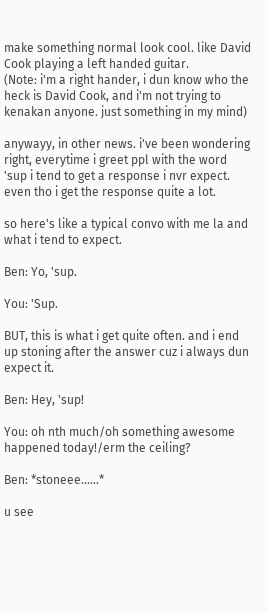make something normal look cool. like David Cook playing a left handed guitar.
(Note: i'm a right hander, i dun know who the heck is David Cook, and i'm not trying to kenakan anyone. just something in my mind)

anywayy, in other news. i've been wondering right, everytime i greet ppl with the word 'sup i tend to get a response i nvr expect. even tho i get the response quite a lot.

so here's like a typical convo with me la and what i tend to expect.

Ben: Yo, 'sup.

You: 'Sup.

BUT, this is what i get quite often. and i end up stoning after the answer cuz i always dun expect it.

Ben: Hey, 'sup!

You: oh nth much/oh something awesome happened today!/erm the ceiling?

Ben: *stoneee......*

u see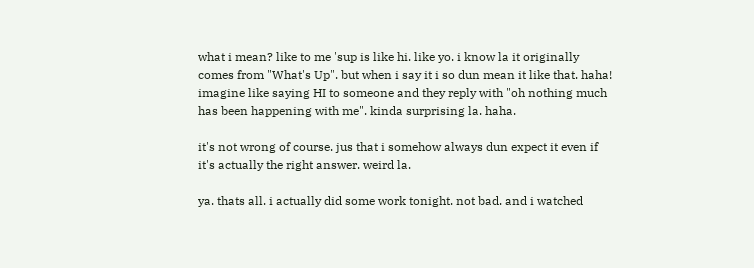what i mean? like to me 'sup is like hi. like yo. i know la it originally comes from "What's Up". but when i say it i so dun mean it like that. haha! imagine like saying HI to someone and they reply with "oh nothing much has been happening with me". kinda surprising la. haha.

it's not wrong of course. jus that i somehow always dun expect it even if it's actually the right answer. weird la.

ya. thats all. i actually did some work tonight. not bad. and i watched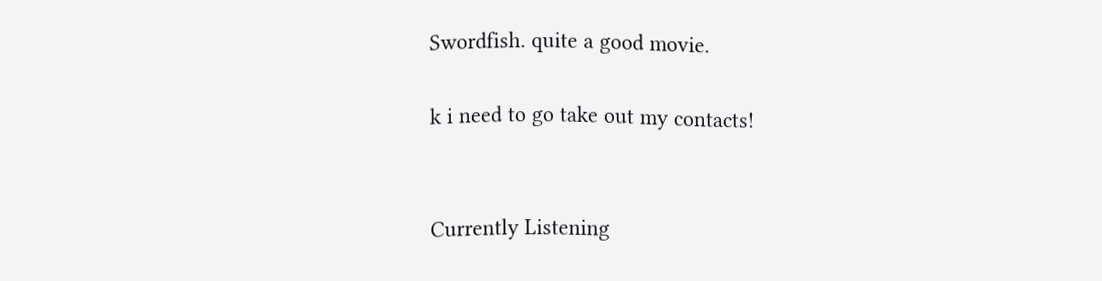Swordfish. quite a good movie.

k i need to go take out my contacts!


Currently Listening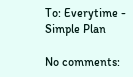To: Everytime - Simple Plan

No comments: